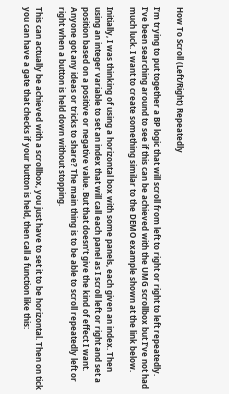How To Scroll (Left/Right) Repeatedly

I’m trying to put together a BP logic that will scroll from left to right or right to left repeatedly. I’ve been searching around to see if this can be achieved with the UMG scrollbox but I’ve not had much luck. I want to create something similar to the DEMO example shown at the link below.

Initially, I was thinking of using a horizontal box with some panels, each given an index. Then using an integer variable to set an index that will call each panel as I scroll left or right and set a position based on a positive or negative value. But that doesn’t give the kind of effect I want. Anyone got any ideas or tricks to share? The main thing is to be able to scroll repeatedly left or right when a button is held down without stopping.

This can actually be achieved with a scrollbox, you just have to set it to be horizontal. Then on tick you can have a gate that checks if your button is held, then call a function like this: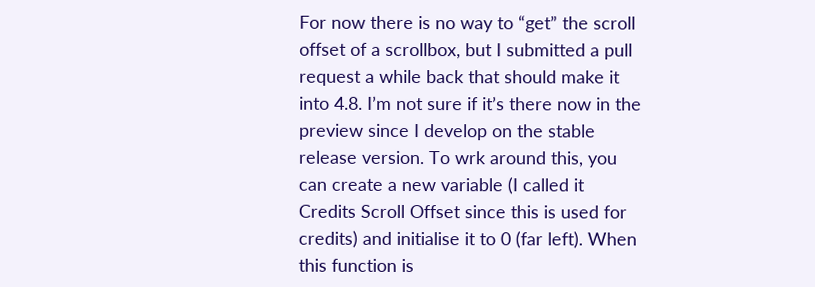For now there is no way to “get” the scroll offset of a scrollbox, but I submitted a pull request a while back that should make it into 4.8. I’m not sure if it’s there now in the preview since I develop on the stable release version. To wrk around this, you can create a new variable (I called it Credits Scroll Offset since this is used for credits) and initialise it to 0 (far left). When this function is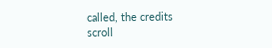called, the credits scroll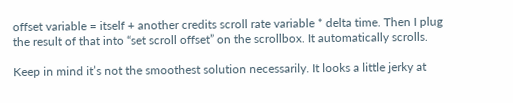offset variable = itself + another credits scroll rate variable * delta time. Then I plug the result of that into “set scroll offset” on the scrollbox. It automatically scrolls.

Keep in mind it’s not the smoothest solution necessarily. It looks a little jerky at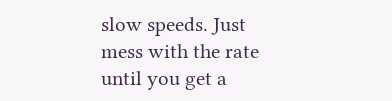slow speeds. Just mess with the rate until you get a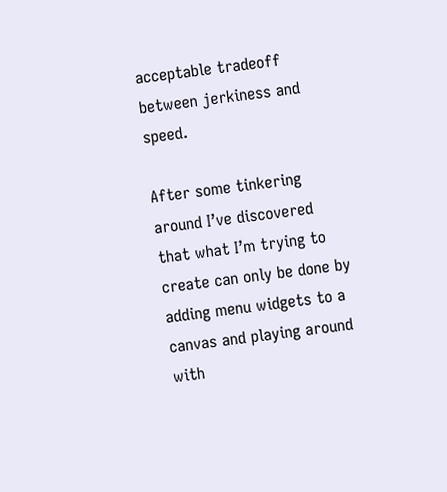acceptable tradeoff between jerkiness and speed.

After some tinkering around I’ve discovered that what I’m trying to create can only be done by adding menu widgets to a canvas and playing around with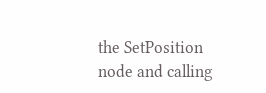the SetPosition node and calling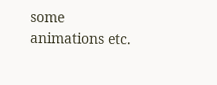some animations etc.